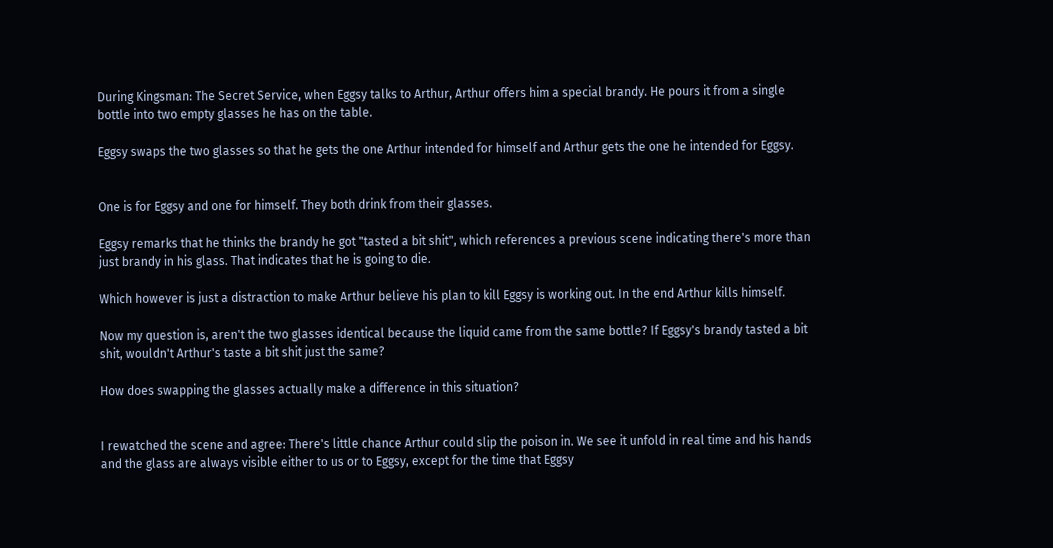During Kingsman: The Secret Service, when Eggsy talks to Arthur, Arthur offers him a special brandy. He pours it from a single bottle into two empty glasses he has on the table.

Eggsy swaps the two glasses so that he gets the one Arthur intended for himself and Arthur gets the one he intended for Eggsy.


One is for Eggsy and one for himself. They both drink from their glasses.

Eggsy remarks that he thinks the brandy he got "tasted a bit shit", which references a previous scene indicating there's more than just brandy in his glass. That indicates that he is going to die.

Which however is just a distraction to make Arthur believe his plan to kill Eggsy is working out. In the end Arthur kills himself.

Now my question is, aren't the two glasses identical because the liquid came from the same bottle? If Eggsy's brandy tasted a bit shit, wouldn't Arthur's taste a bit shit just the same?

How does swapping the glasses actually make a difference in this situation?


I rewatched the scene and agree: There's little chance Arthur could slip the poison in. We see it unfold in real time and his hands and the glass are always visible either to us or to Eggsy, except for the time that Eggsy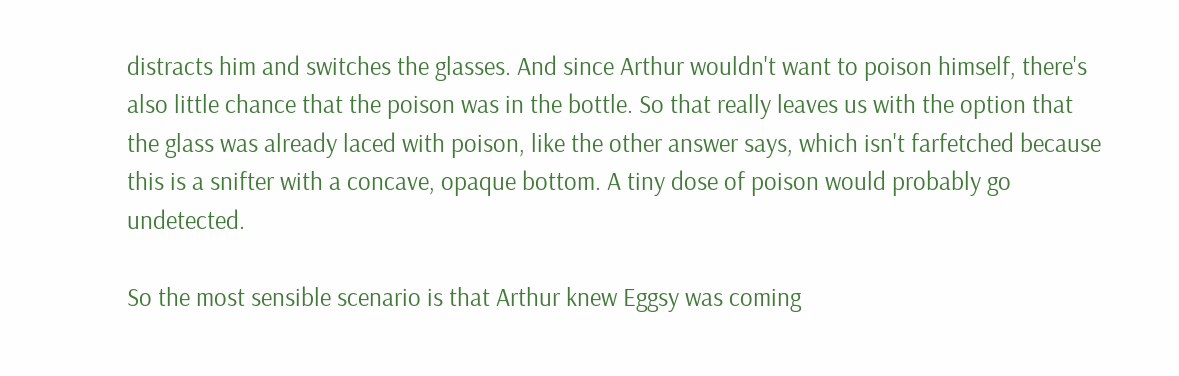distracts him and switches the glasses. And since Arthur wouldn't want to poison himself, there's also little chance that the poison was in the bottle. So that really leaves us with the option that the glass was already laced with poison, like the other answer says, which isn't farfetched because this is a snifter with a concave, opaque bottom. A tiny dose of poison would probably go undetected.

So the most sensible scenario is that Arthur knew Eggsy was coming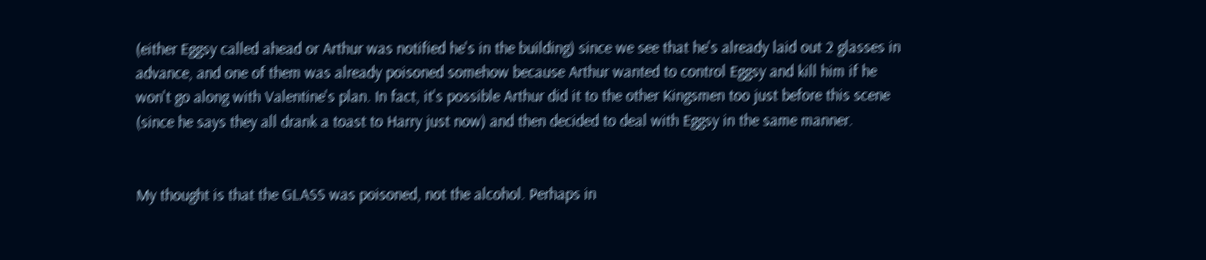(either Eggsy called ahead or Arthur was notified he's in the building) since we see that he's already laid out 2 glasses in advance, and one of them was already poisoned somehow because Arthur wanted to control Eggsy and kill him if he won't go along with Valentine's plan. In fact, it's possible Arthur did it to the other Kingsmen too just before this scene (since he says they all drank a toast to Harry just now) and then decided to deal with Eggsy in the same manner.


My thought is that the GLASS was poisoned, not the alcohol. Perhaps in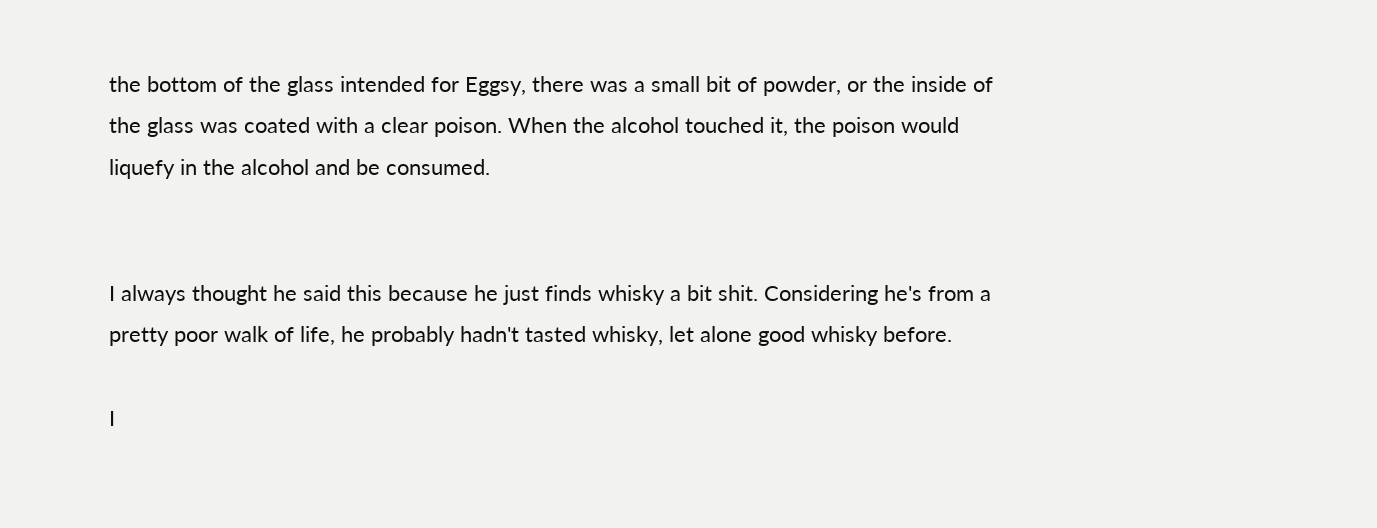the bottom of the glass intended for Eggsy, there was a small bit of powder, or the inside of the glass was coated with a clear poison. When the alcohol touched it, the poison would liquefy in the alcohol and be consumed.


I always thought he said this because he just finds whisky a bit shit. Considering he's from a pretty poor walk of life, he probably hadn't tasted whisky, let alone good whisky before.

I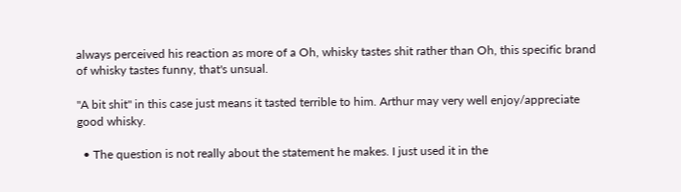always perceived his reaction as more of a Oh, whisky tastes shit rather than Oh, this specific brand of whisky tastes funny, that's unsual.

"A bit shit" in this case just means it tasted terrible to him. Arthur may very well enjoy/appreciate good whisky.

  • The question is not really about the statement he makes. I just used it in the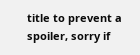title to prevent a spoiler, sorry if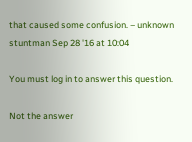that caused some confusion. – unknown stuntman Sep 28 '16 at 10:04

You must log in to answer this question.

Not the answer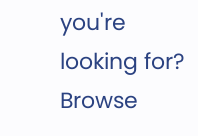you're looking for? Browse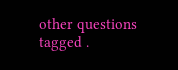other questions tagged .